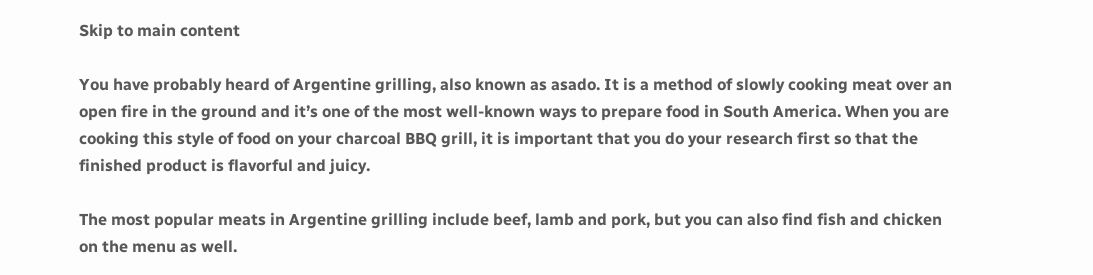Skip to main content

You have probably heard of Argentine grilling, also known as asado. It is a method of slowly cooking meat over an open fire in the ground and it’s one of the most well-known ways to prepare food in South America. When you are cooking this style of food on your charcoal BBQ grill, it is important that you do your research first so that the finished product is flavorful and juicy.

The most popular meats in Argentine grilling include beef, lamb and pork, but you can also find fish and chicken on the menu as well.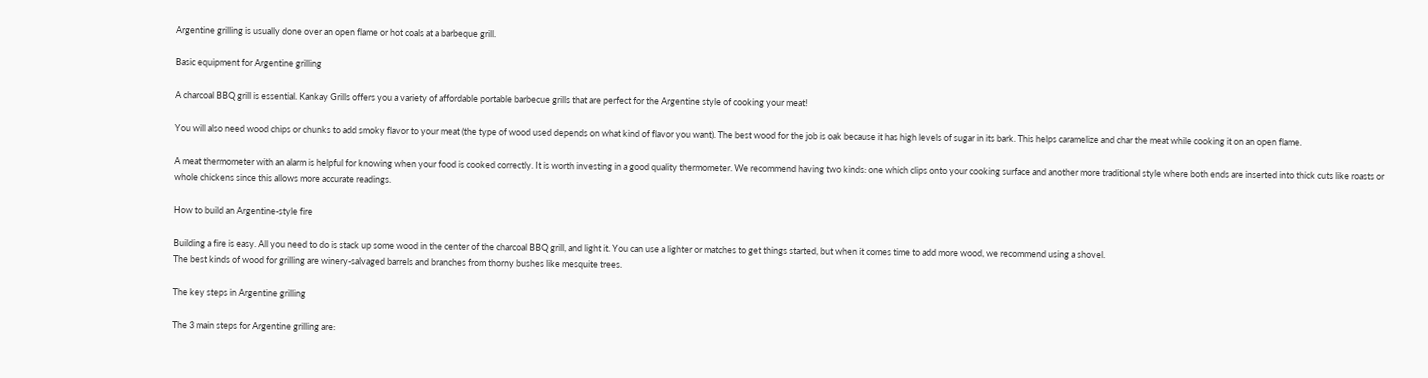Argentine grilling is usually done over an open flame or hot coals at a barbeque grill.

Basic equipment for Argentine grilling

A charcoal BBQ grill is essential. Kankay Grills offers you a variety of affordable portable barbecue grills that are perfect for the Argentine style of cooking your meat!

You will also need wood chips or chunks to add smoky flavor to your meat (the type of wood used depends on what kind of flavor you want). The best wood for the job is oak because it has high levels of sugar in its bark. This helps caramelize and char the meat while cooking it on an open flame.

A meat thermometer with an alarm is helpful for knowing when your food is cooked correctly. It is worth investing in a good quality thermometer. We recommend having two kinds: one which clips onto your cooking surface and another more traditional style where both ends are inserted into thick cuts like roasts or whole chickens since this allows more accurate readings.

How to build an Argentine-style fire

Building a fire is easy. All you need to do is stack up some wood in the center of the charcoal BBQ grill, and light it. You can use a lighter or matches to get things started, but when it comes time to add more wood, we recommend using a shovel.
The best kinds of wood for grilling are winery-salvaged barrels and branches from thorny bushes like mesquite trees.

The key steps in Argentine grilling

The 3 main steps for Argentine grilling are: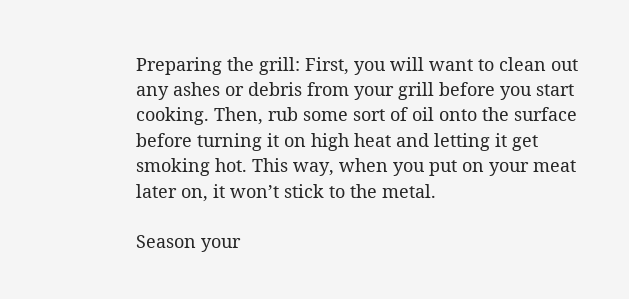Preparing the grill: First, you will want to clean out any ashes or debris from your grill before you start cooking. Then, rub some sort of oil onto the surface before turning it on high heat and letting it get smoking hot. This way, when you put on your meat later on, it won’t stick to the metal.

Season your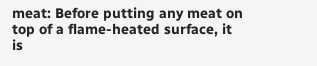meat: Before putting any meat on top of a flame-heated surface, it is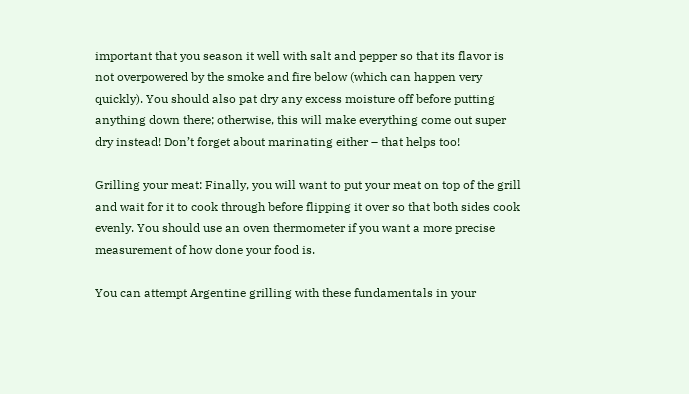important that you season it well with salt and pepper so that its flavor is not overpowered by the smoke and fire below (which can happen very quickly). You should also pat dry any excess moisture off before putting anything down there; otherwise, this will make everything come out super dry instead! Don’t forget about marinating either – that helps too!

Grilling your meat: Finally, you will want to put your meat on top of the grill and wait for it to cook through before flipping it over so that both sides cook evenly. You should use an oven thermometer if you want a more precise measurement of how done your food is.

You can attempt Argentine grilling with these fundamentals in your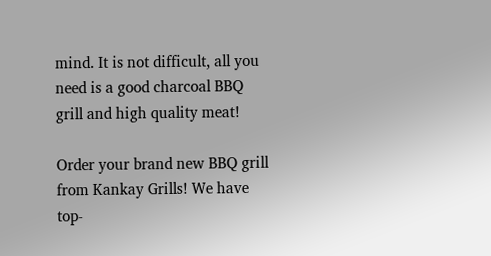mind. It is not difficult, all you need is a good charcoal BBQ grill and high quality meat!

Order your brand new BBQ grill from Kankay Grills! We have top-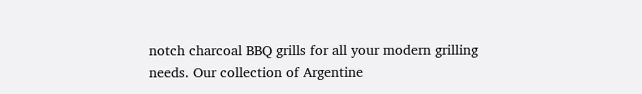notch charcoal BBQ grills for all your modern grilling needs. Our collection of Argentine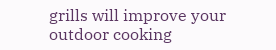grills will improve your outdoor cooking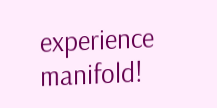experience manifold!